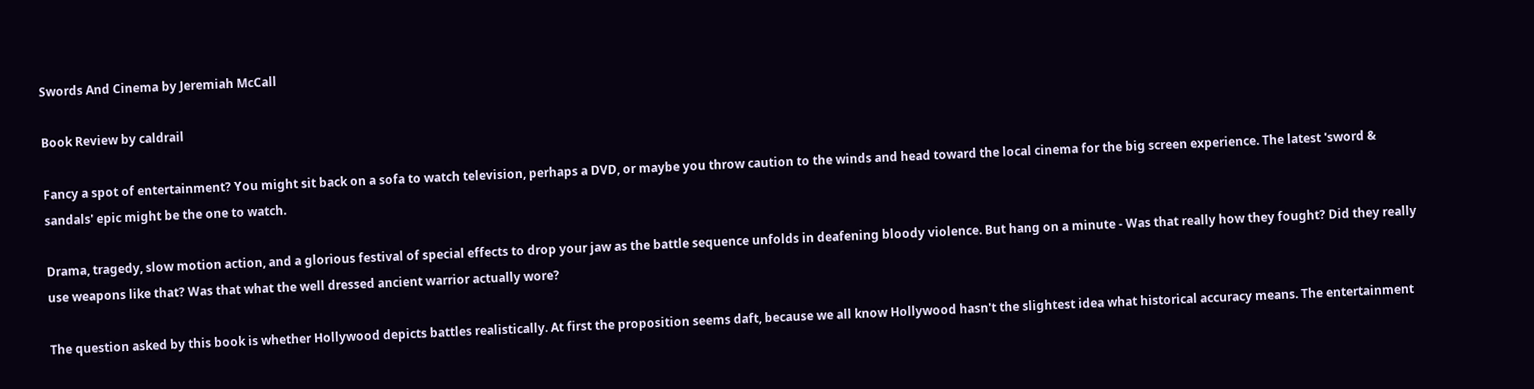Swords And Cinema by Jeremiah McCall

Book Review by caldrail

Fancy a spot of entertainment? You might sit back on a sofa to watch television, perhaps a DVD, or maybe you throw caution to the winds and head toward the local cinema for the big screen experience. The latest 'sword & sandals' epic might be the one to watch.

Drama, tragedy, slow motion action, and a glorious festival of special effects to drop your jaw as the battle sequence unfolds in deafening bloody violence. But hang on a minute - Was that really how they fought? Did they really use weapons like that? Was that what the well dressed ancient warrior actually wore?

The question asked by this book is whether Hollywood depicts battles realistically. At first the proposition seems daft, because we all know Hollywood hasn't the slightest idea what historical accuracy means. The entertainment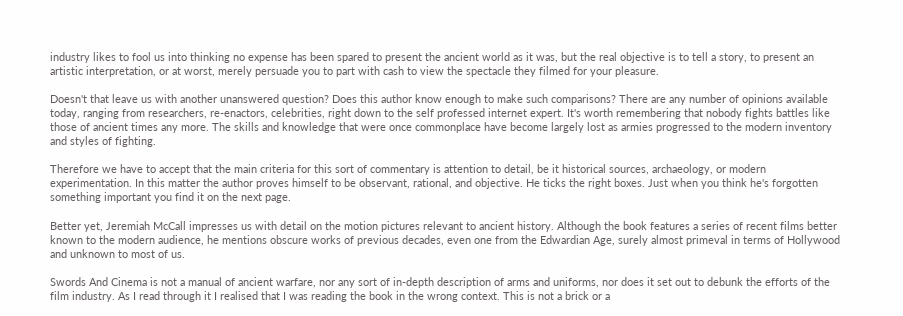industry likes to fool us into thinking no expense has been spared to present the ancient world as it was, but the real objective is to tell a story, to present an artistic interpretation, or at worst, merely persuade you to part with cash to view the spectacle they filmed for your pleasure.

Doesn't that leave us with another unanswered question? Does this author know enough to make such comparisons? There are any number of opinions available today, ranging from researchers, re-enactors, celebrities, right down to the self professed internet expert. It's worth remembering that nobody fights battles like those of ancient times any more. The skills and knowledge that were once commonplace have become largely lost as armies progressed to the modern inventory and styles of fighting.

Therefore we have to accept that the main criteria for this sort of commentary is attention to detail, be it historical sources, archaeology, or modern experimentation. In this matter the author proves himself to be observant, rational, and objective. He ticks the right boxes. Just when you think he's forgotten something important you find it on the next page.

Better yet, Jeremiah McCall impresses us with detail on the motion pictures relevant to ancient history. Although the book features a series of recent films better known to the modern audience, he mentions obscure works of previous decades, even one from the Edwardian Age, surely almost primeval in terms of Hollywood and unknown to most of us.

Swords And Cinema is not a manual of ancient warfare, nor any sort of in-depth description of arms and uniforms, nor does it set out to debunk the efforts of the film industry. As I read through it I realised that I was reading the book in the wrong context. This is not a brick or a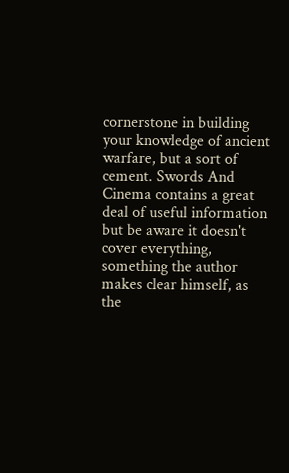cornerstone in building your knowledge of ancient warfare, but a sort of cement. Swords And Cinema contains a great deal of useful information but be aware it doesn't cover everything, something the author makes clear himself, as the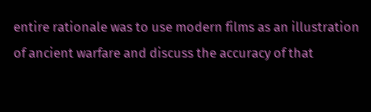entire rationale was to use modern films as an illustration of ancient warfare and discuss the accuracy of that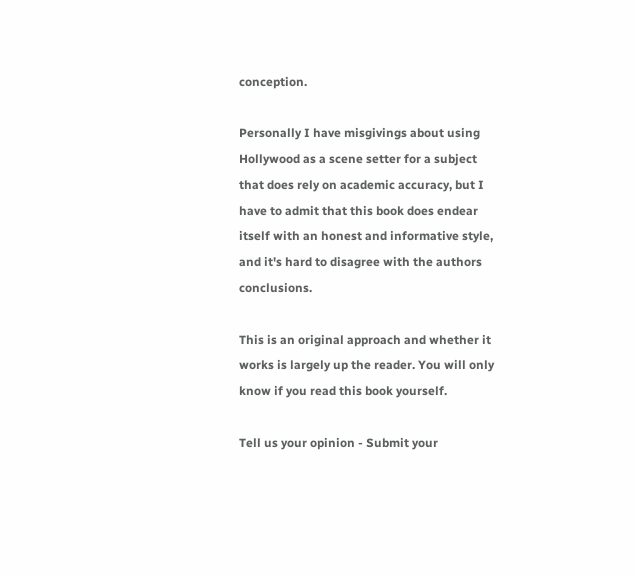conception.

Personally I have misgivings about using Hollywood as a scene setter for a subject that does rely on academic accuracy, but I have to admit that this book does endear itself with an honest and informative style, and it's hard to disagree with the authors conclusions.

This is an original approach and whether it works is largely up the reader. You will only know if you read this book yourself.

Tell us your opinion - Submit your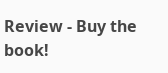Review - Buy the book!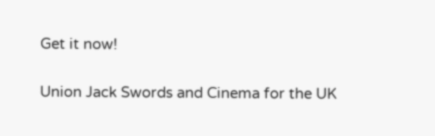Get it now!

Union Jack Swords and Cinema for the UK